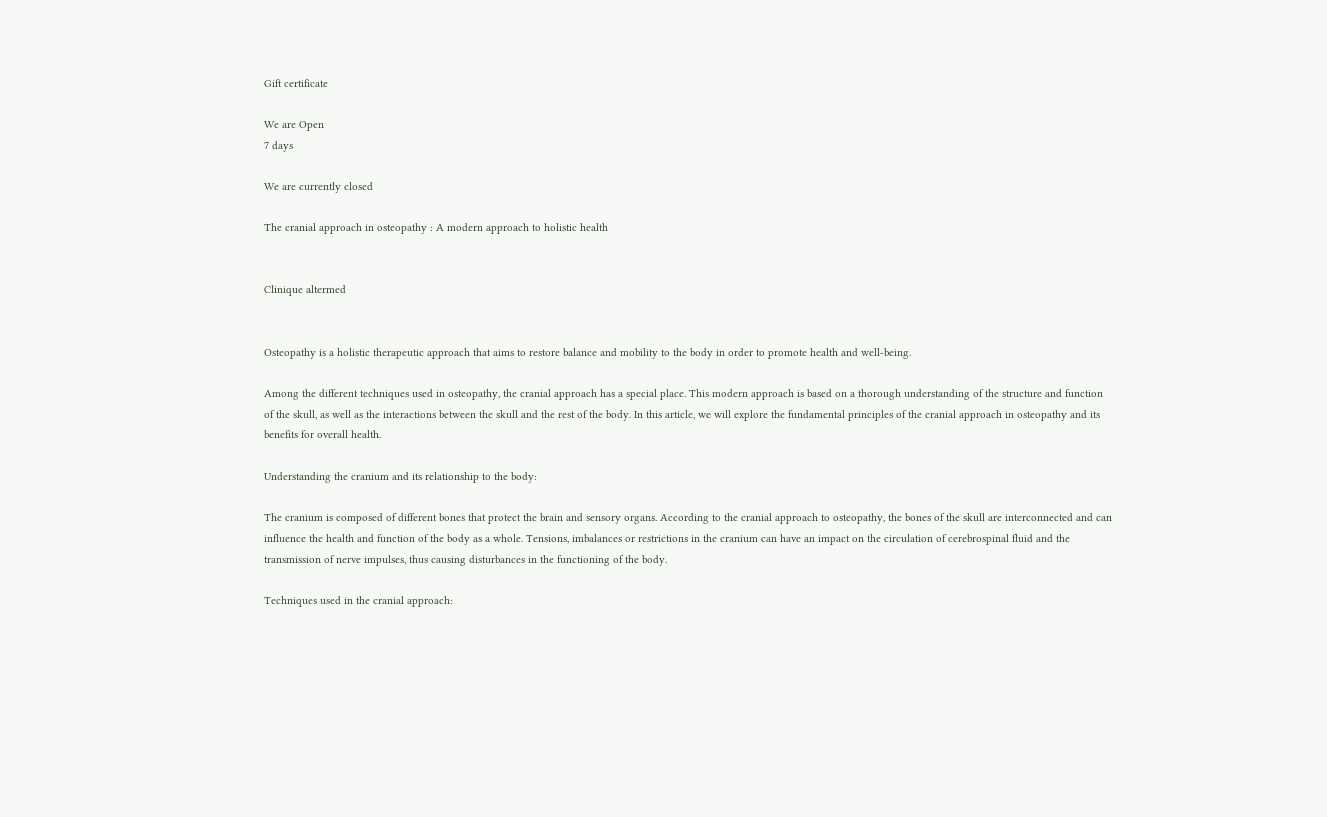Gift certificate

We are Open
7 days

We are currently closed

The cranial approach in osteopathy : A modern approach to holistic health


Clinique altermed


Osteopathy is a holistic therapeutic approach that aims to restore balance and mobility to the body in order to promote health and well-being.

Among the different techniques used in osteopathy, the cranial approach has a special place. This modern approach is based on a thorough understanding of the structure and function of the skull, as well as the interactions between the skull and the rest of the body. In this article, we will explore the fundamental principles of the cranial approach in osteopathy and its benefits for overall health.

Understanding the cranium and its relationship to the body:

The cranium is composed of different bones that protect the brain and sensory organs. According to the cranial approach to osteopathy, the bones of the skull are interconnected and can influence the health and function of the body as a whole. Tensions, imbalances or restrictions in the cranium can have an impact on the circulation of cerebrospinal fluid and the transmission of nerve impulses, thus causing disturbances in the functioning of the body.

Techniques used in the cranial approach: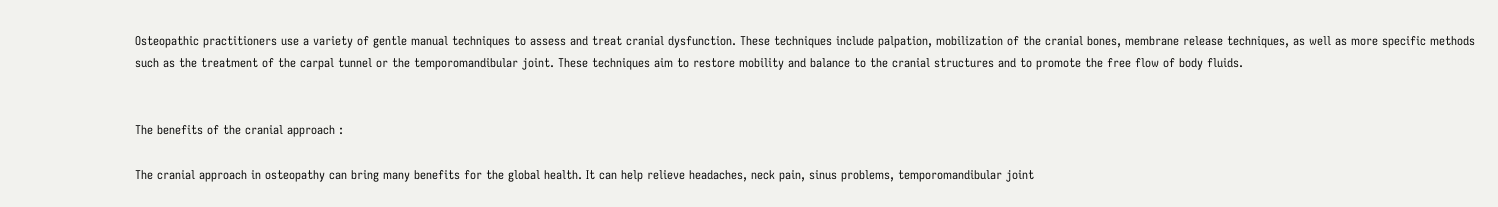Osteopathic practitioners use a variety of gentle manual techniques to assess and treat cranial dysfunction. These techniques include palpation, mobilization of the cranial bones, membrane release techniques, as well as more specific methods such as the treatment of the carpal tunnel or the temporomandibular joint. These techniques aim to restore mobility and balance to the cranial structures and to promote the free flow of body fluids.


The benefits of the cranial approach :

The cranial approach in osteopathy can bring many benefits for the global health. It can help relieve headaches, neck pain, sinus problems, temporomandibular joint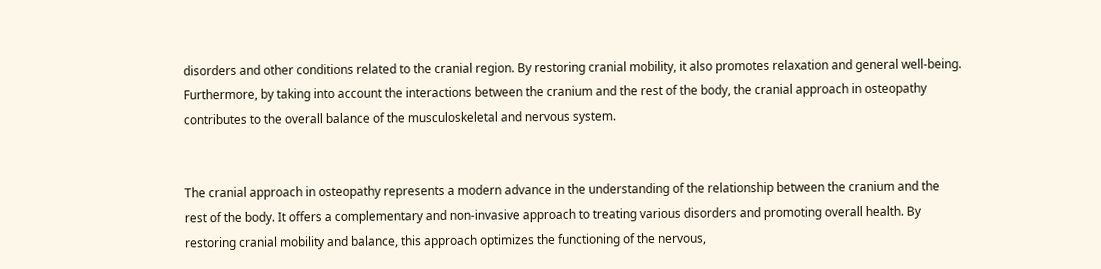disorders and other conditions related to the cranial region. By restoring cranial mobility, it also promotes relaxation and general well-being. Furthermore, by taking into account the interactions between the cranium and the rest of the body, the cranial approach in osteopathy contributes to the overall balance of the musculoskeletal and nervous system.


The cranial approach in osteopathy represents a modern advance in the understanding of the relationship between the cranium and the rest of the body. It offers a complementary and non-invasive approach to treating various disorders and promoting overall health. By restoring cranial mobility and balance, this approach optimizes the functioning of the nervous,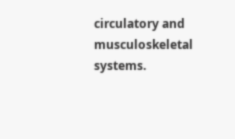circulatory and musculoskeletal systems.